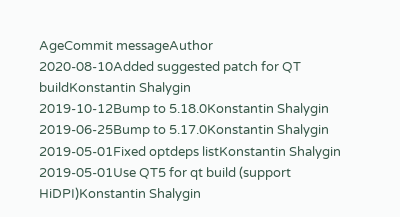AgeCommit messageAuthor
2020-08-10Added suggested patch for QT buildKonstantin Shalygin
2019-10-12Bump to 5.18.0Konstantin Shalygin
2019-06-25Bump to 5.17.0Konstantin Shalygin
2019-05-01Fixed optdeps listKonstantin Shalygin
2019-05-01Use QT5 for qt build (support HiDPI)Konstantin Shalygin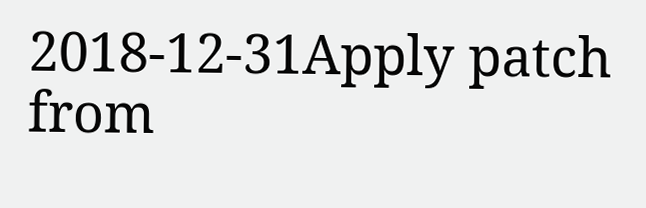2018-12-31Apply patch from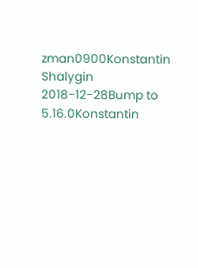zman0900Konstantin Shalygin
2018-12-28Bump to 5.16.0Konstantin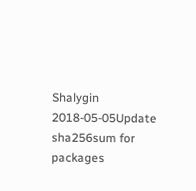Shalygin
2018-05-05Update sha256sum for packages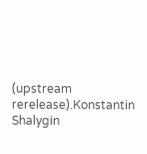(upstream rerelease).Konstantin Shalygin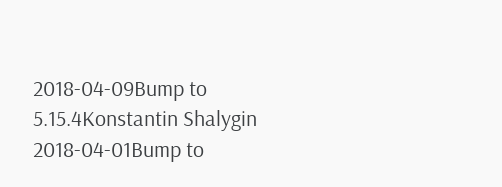2018-04-09Bump to 5.15.4Konstantin Shalygin
2018-04-01Bump to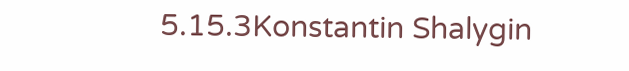5.15.3Konstantin Shalygin